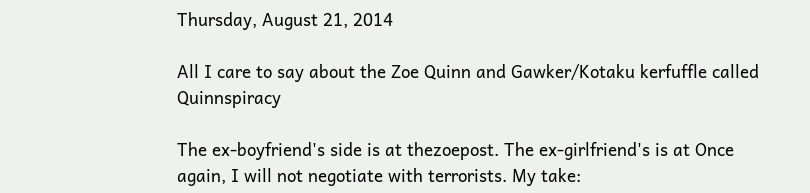Thursday, August 21, 2014

All I care to say about the Zoe Quinn and Gawker/Kotaku kerfuffle called Quinnspiracy

The ex-boyfriend's side is at thezoepost. The ex-girlfriend's is at Once again, I will not negotiate with terrorists. My take: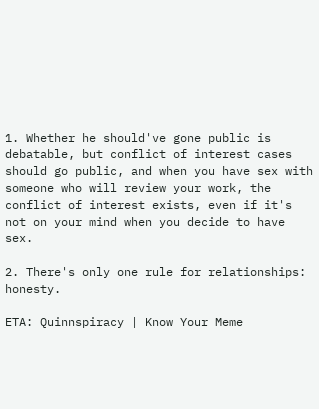1. Whether he should've gone public is debatable, but conflict of interest cases should go public, and when you have sex with someone who will review your work, the conflict of interest exists, even if it's not on your mind when you decide to have sex.

2. There's only one rule for relationships: honesty.

ETA: Quinnspiracy | Know Your Meme